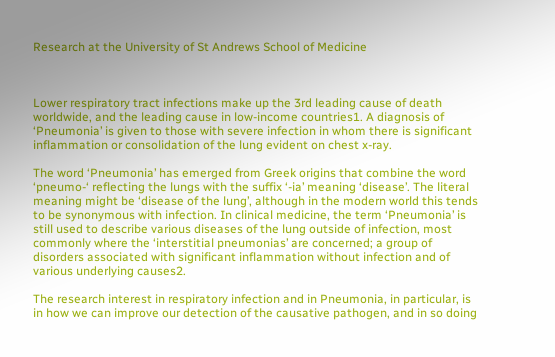Research at the University of St Andrews School of Medicine



Lower respiratory tract infections make up the 3rd leading cause of death worldwide, and the leading cause in low-income countries1. A diagnosis of ‘Pneumonia’ is given to those with severe infection in whom there is significant inflammation or consolidation of the lung evident on chest x-ray.

The word ‘Pneumonia’ has emerged from Greek origins that combine the word ‘pneumo-‘ reflecting the lungs with the suffix ‘-ia’ meaning ‘disease’. The literal meaning might be ‘disease of the lung’, although in the modern world this tends to be synonymous with infection. In clinical medicine, the term ‘Pneumonia’ is still used to describe various diseases of the lung outside of infection, most commonly where the ‘interstitial pneumonias’ are concerned; a group of disorders associated with significant inflammation without infection and of various underlying causes2.

The research interest in respiratory infection and in Pneumonia, in particular, is in how we can improve our detection of the causative pathogen, and in so doing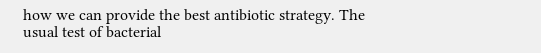how we can provide the best antibiotic strategy. The usual test of bacterial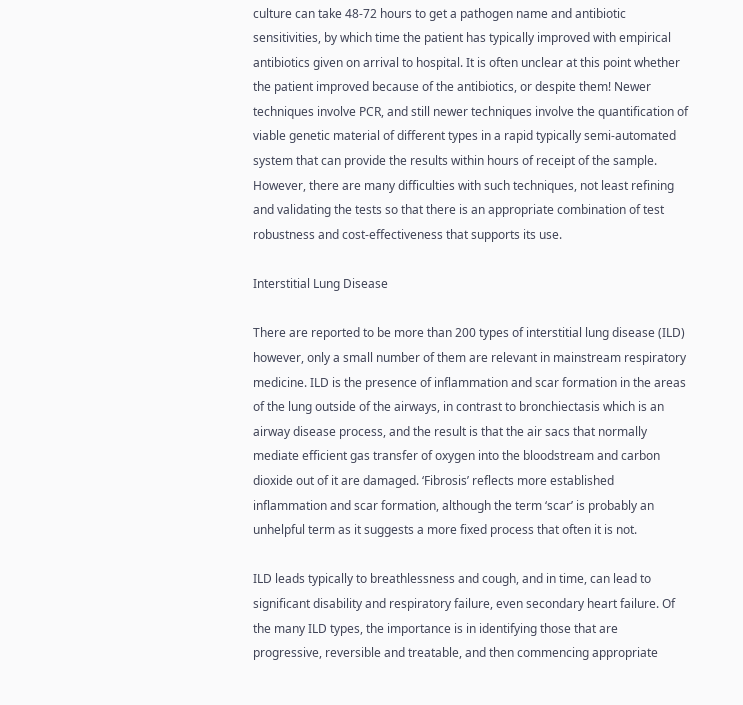culture can take 48-72 hours to get a pathogen name and antibiotic sensitivities, by which time the patient has typically improved with empirical antibiotics given on arrival to hospital. It is often unclear at this point whether the patient improved because of the antibiotics, or despite them! Newer techniques involve PCR, and still newer techniques involve the quantification of viable genetic material of different types in a rapid typically semi-automated system that can provide the results within hours of receipt of the sample. However, there are many difficulties with such techniques, not least refining and validating the tests so that there is an appropriate combination of test robustness and cost-effectiveness that supports its use.

Interstitial Lung Disease

There are reported to be more than 200 types of interstitial lung disease (ILD) however, only a small number of them are relevant in mainstream respiratory medicine. ILD is the presence of inflammation and scar formation in the areas of the lung outside of the airways, in contrast to bronchiectasis which is an airway disease process, and the result is that the air sacs that normally mediate efficient gas transfer of oxygen into the bloodstream and carbon dioxide out of it are damaged. ‘Fibrosis’ reflects more established inflammation and scar formation, although the term ‘scar’ is probably an unhelpful term as it suggests a more fixed process that often it is not.

ILD leads typically to breathlessness and cough, and in time, can lead to significant disability and respiratory failure, even secondary heart failure. Of the many ILD types, the importance is in identifying those that are progressive, reversible and treatable, and then commencing appropriate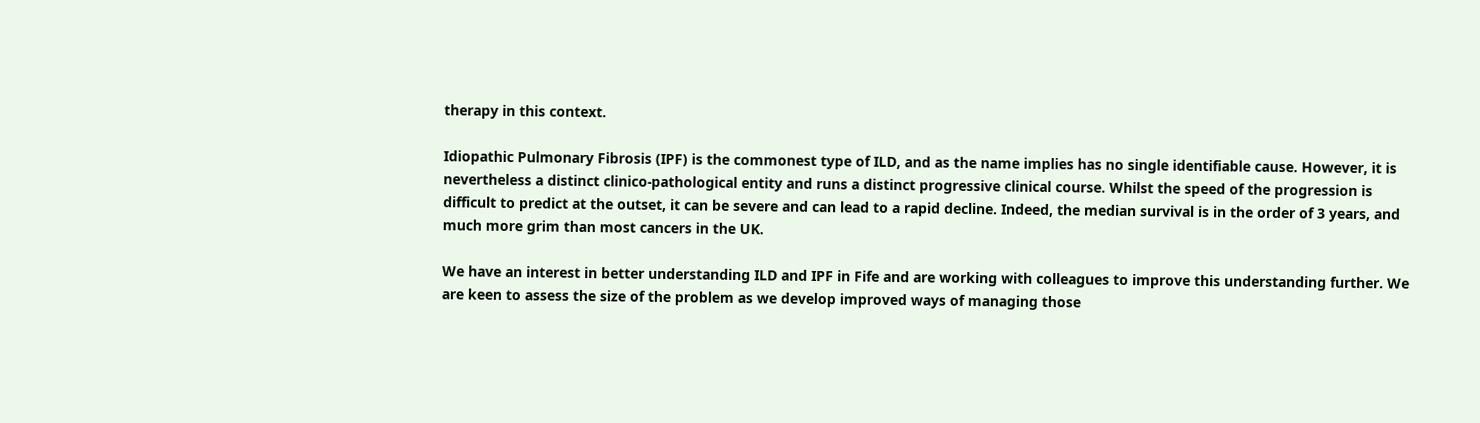therapy in this context.

Idiopathic Pulmonary Fibrosis (IPF) is the commonest type of ILD, and as the name implies has no single identifiable cause. However, it is nevertheless a distinct clinico-pathological entity and runs a distinct progressive clinical course. Whilst the speed of the progression is difficult to predict at the outset, it can be severe and can lead to a rapid decline. Indeed, the median survival is in the order of 3 years, and much more grim than most cancers in the UK.

We have an interest in better understanding ILD and IPF in Fife and are working with colleagues to improve this understanding further. We are keen to assess the size of the problem as we develop improved ways of managing those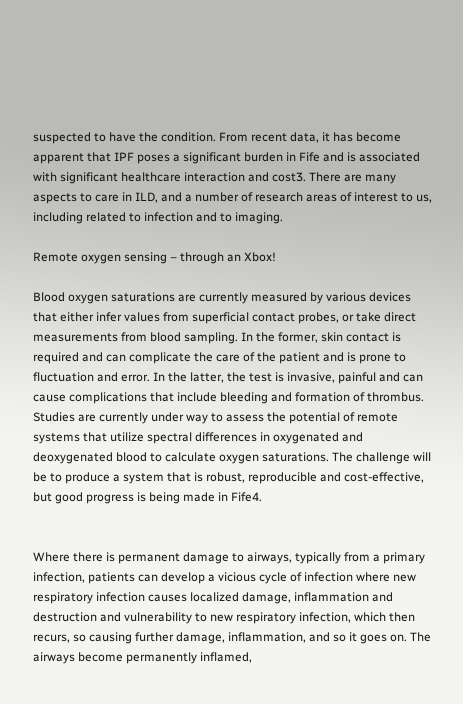suspected to have the condition. From recent data, it has become apparent that IPF poses a significant burden in Fife and is associated with significant healthcare interaction and cost3. There are many aspects to care in ILD, and a number of research areas of interest to us, including related to infection and to imaging.

Remote oxygen sensing – through an Xbox!

Blood oxygen saturations are currently measured by various devices that either infer values from superficial contact probes, or take direct measurements from blood sampling. In the former, skin contact is required and can complicate the care of the patient and is prone to fluctuation and error. In the latter, the test is invasive, painful and can cause complications that include bleeding and formation of thrombus. Studies are currently under way to assess the potential of remote systems that utilize spectral differences in oxygenated and deoxygenated blood to calculate oxygen saturations. The challenge will be to produce a system that is robust, reproducible and cost-effective, but good progress is being made in Fife4.


Where there is permanent damage to airways, typically from a primary infection, patients can develop a vicious cycle of infection where new respiratory infection causes localized damage, inflammation and destruction and vulnerability to new respiratory infection, which then recurs, so causing further damage, inflammation, and so it goes on. The airways become permanently inflamed,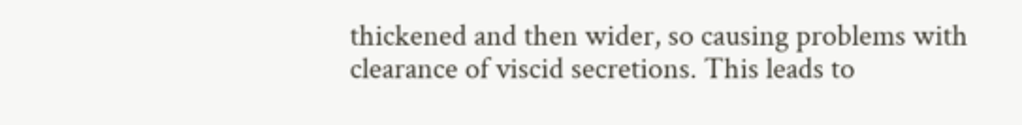thickened and then wider, so causing problems with clearance of viscid secretions. This leads to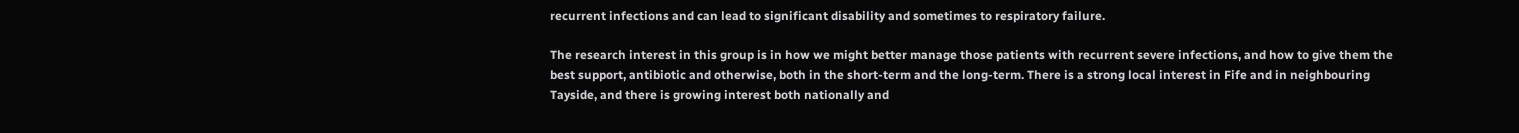recurrent infections and can lead to significant disability and sometimes to respiratory failure.

The research interest in this group is in how we might better manage those patients with recurrent severe infections, and how to give them the best support, antibiotic and otherwise, both in the short-term and the long-term. There is a strong local interest in Fife and in neighbouring Tayside, and there is growing interest both nationally and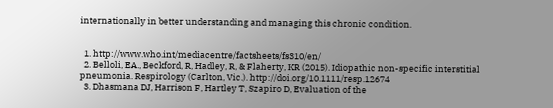internationally in better understanding and managing this chronic condition.


  1. http://www.who.int/mediacentre/factsheets/fs310/en/
  2. Belloli, EA., Beckford, R, Hadley, R, & Flaherty, KR (2015). Idiopathic non-specific interstitial pneumonia. Respirology (Carlton, Vic.). http://doi.org/10.1111/resp.12674
  3. Dhasmana DJ, Harrison F, Hartley T, Szapiro D, Evaluation of the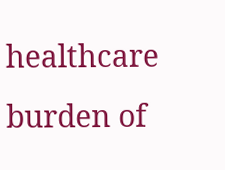healthcare burden of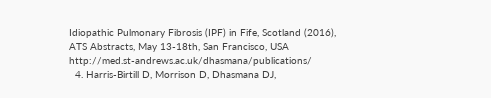Idiopathic Pulmonary Fibrosis (IPF) in Fife, Scotland (2016), ATS Abstracts, May 13-18th, San Francisco, USA http://med.st-andrews.ac.uk/dhasmana/publications/
  4. Harris-Birtill D, Morrison D, Dhasmana DJ,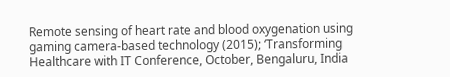Remote sensing of heart rate and blood oxygenation using gaming camera-based technology (2015); ‘Transforming Healthcare with IT Conference, October, Bengaluru, India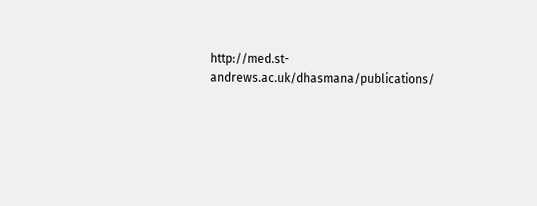http://med.st-andrews.ac.uk/dhasmana/publications/